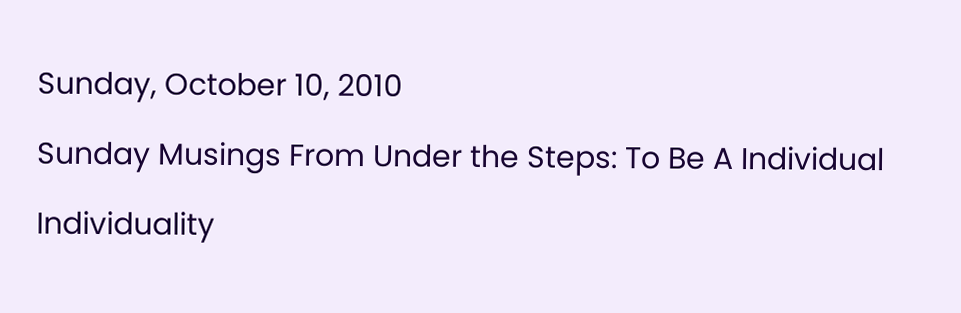Sunday, October 10, 2010

Sunday Musings From Under the Steps: To Be A Individual

Individuality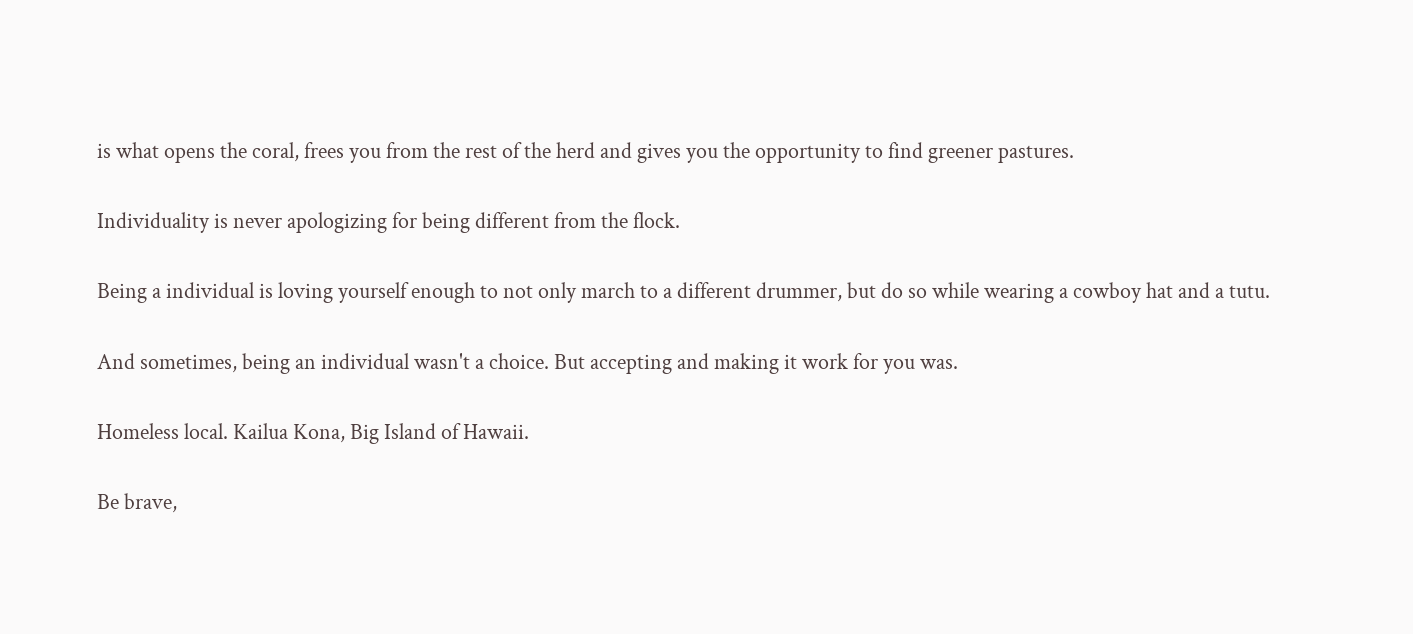is what opens the coral, frees you from the rest of the herd and gives you the opportunity to find greener pastures.

Individuality is never apologizing for being different from the flock.

Being a individual is loving yourself enough to not only march to a different drummer, but do so while wearing a cowboy hat and a tutu.

And sometimes, being an individual wasn't a choice. But accepting and making it work for you was.

Homeless local. Kailua Kona, Big Island of Hawaii.

Be brave,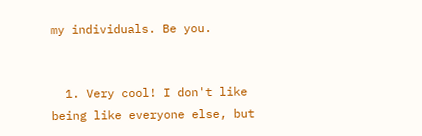my individuals. Be you.


  1. Very cool! I don't like being like everyone else, but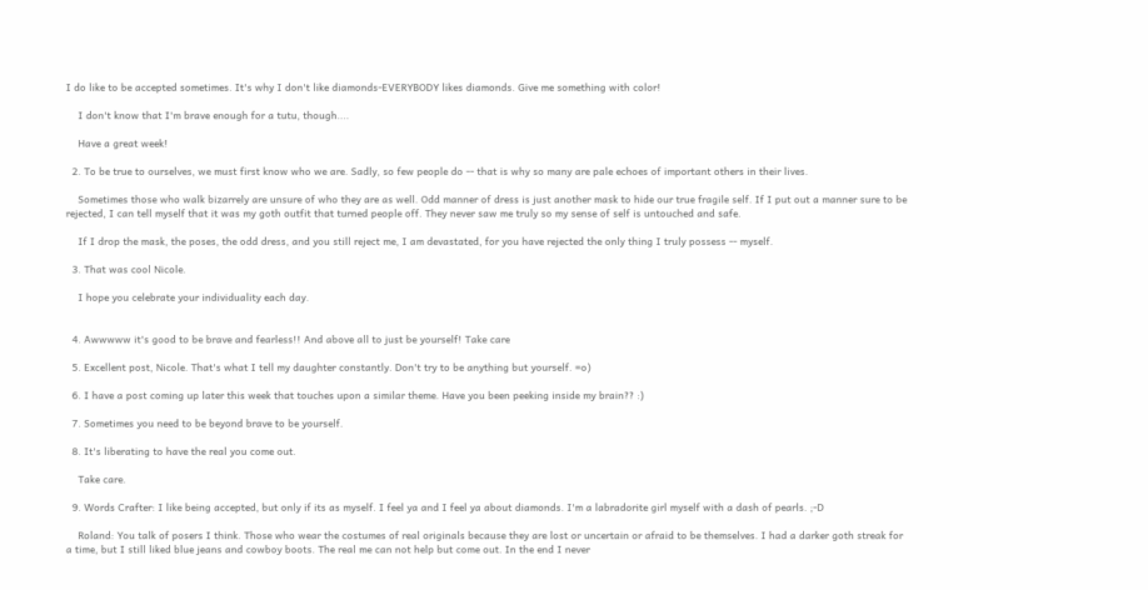I do like to be accepted sometimes. It's why I don't like diamonds-EVERYBODY likes diamonds. Give me something with color!

    I don't know that I'm brave enough for a tutu, though....

    Have a great week!

  2. To be true to ourselves, we must first know who we are. Sadly, so few people do -- that is why so many are pale echoes of important others in their lives.

    Sometimes those who walk bizarrely are unsure of who they are as well. Odd manner of dress is just another mask to hide our true fragile self. If I put out a manner sure to be rejected, I can tell myself that it was my goth outfit that turned people off. They never saw me truly so my sense of self is untouched and safe.

    If I drop the mask, the poses, the odd dress, and you still reject me, I am devastated, for you have rejected the only thing I truly possess -- myself.

  3. That was cool Nicole.

    I hope you celebrate your individuality each day.


  4. Awwwww it's good to be brave and fearless!! And above all to just be yourself! Take care

  5. Excellent post, Nicole. That's what I tell my daughter constantly. Don't try to be anything but yourself. =o)

  6. I have a post coming up later this week that touches upon a similar theme. Have you been peeking inside my brain?? :)

  7. Sometimes you need to be beyond brave to be yourself.

  8. It's liberating to have the real you come out.

    Take care.

  9. Words Crafter: I like being accepted, but only if its as myself. I feel ya and I feel ya about diamonds. I'm a labradorite girl myself with a dash of pearls. ;-D

    Roland: You talk of posers I think. Those who wear the costumes of real originals because they are lost or uncertain or afraid to be themselves. I had a darker goth streak for a time, but I still liked blue jeans and cowboy boots. The real me can not help but come out. In the end I never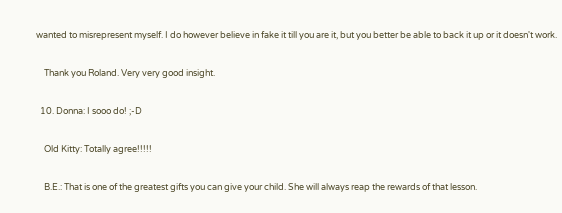wanted to misrepresent myself. I do however believe in fake it till you are it, but you better be able to back it up or it doesn't work.

    Thank you Roland. Very very good insight.

  10. Donna: I sooo do! ;-D

    Old Kitty: Totally agree!!!!!

    B.E.: That is one of the greatest gifts you can give your child. She will always reap the rewards of that lesson.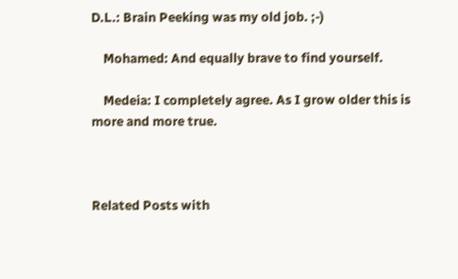D.L.: Brain Peeking was my old job. ;-)

    Mohamed: And equally brave to find yourself.

    Medeia: I completely agree. As I grow older this is more and more true.



Related Posts with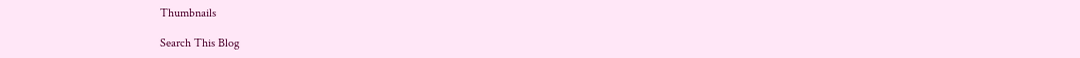Thumbnails

Search This Blog